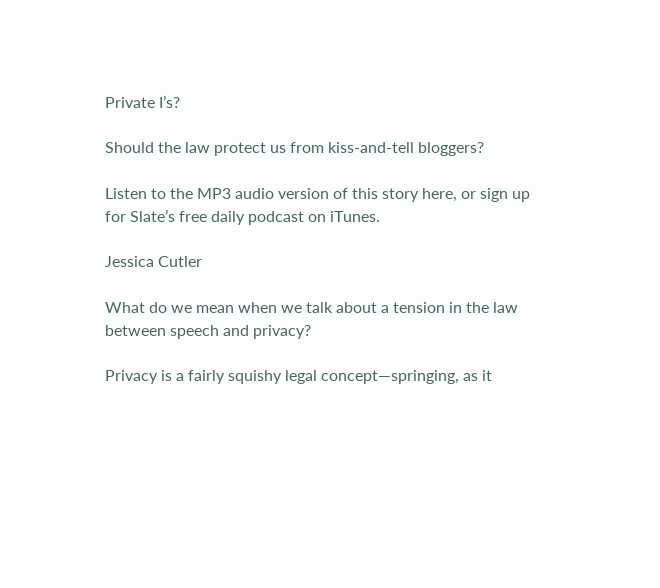Private I’s?

Should the law protect us from kiss-and-tell bloggers?

Listen to the MP3 audio version of this story here, or sign up for Slate’s free daily podcast on iTunes.

Jessica Cutler

What do we mean when we talk about a tension in the law between speech and privacy?

Privacy is a fairly squishy legal concept—springing, as it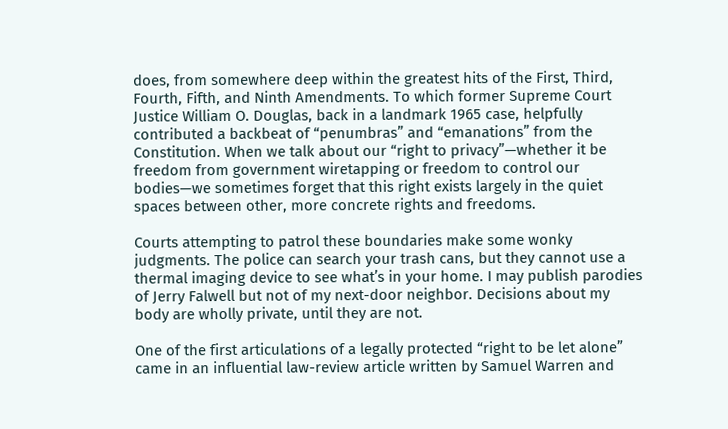does, from somewhere deep within the greatest hits of the First, Third, Fourth, Fifth, and Ninth Amendments. To which former Supreme Court Justice William O. Douglas, back in a landmark 1965 case, helpfully contributed a backbeat of “penumbras” and “emanations” from the Constitution. When we talk about our “right to privacy”—whether it be freedom from government wiretapping or freedom to control our bodies—we sometimes forget that this right exists largely in the quiet spaces between other, more concrete rights and freedoms.

Courts attempting to patrol these boundaries make some wonky judgments. The police can search your trash cans, but they cannot use a thermal imaging device to see what’s in your home. I may publish parodies of Jerry Falwell but not of my next-door neighbor. Decisions about my body are wholly private, until they are not.

One of the first articulations of a legally protected “right to be let alone” came in an influential law-review article written by Samuel Warren and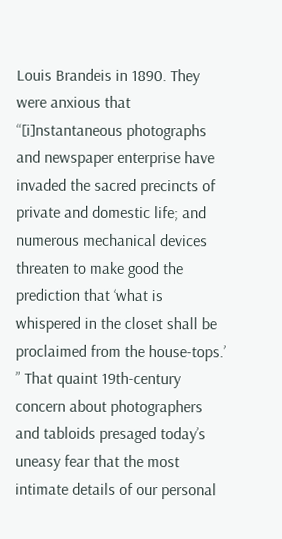Louis Brandeis in 1890. They were anxious that “[i]nstantaneous photographs and newspaper enterprise have invaded the sacred precincts of private and domestic life; and numerous mechanical devices threaten to make good the prediction that ‘what is whispered in the closet shall be proclaimed from the house-tops.’ ” That quaint 19th-century concern about photographers and tabloids presaged today’s uneasy fear that the most intimate details of our personal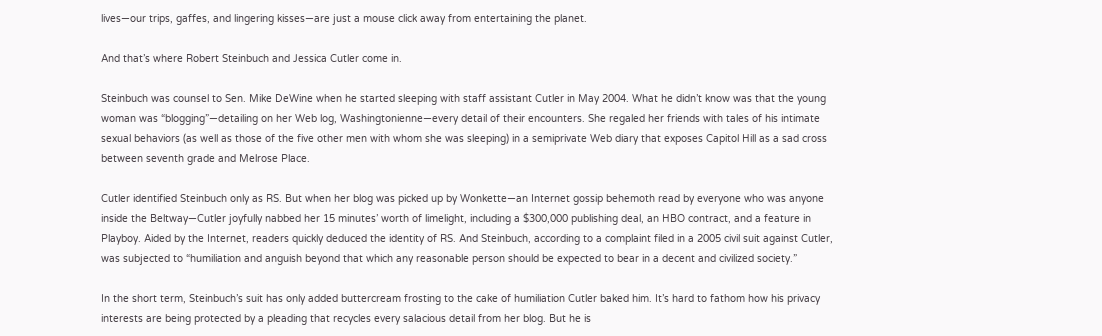lives—our trips, gaffes, and lingering kisses—are just a mouse click away from entertaining the planet.

And that’s where Robert Steinbuch and Jessica Cutler come in.

Steinbuch was counsel to Sen. Mike DeWine when he started sleeping with staff assistant Cutler in May 2004. What he didn’t know was that the young woman was “blogging”—detailing on her Web log, Washingtonienne—every detail of their encounters. She regaled her friends with tales of his intimate sexual behaviors (as well as those of the five other men with whom she was sleeping) in a semiprivate Web diary that exposes Capitol Hill as a sad cross between seventh grade and Melrose Place.

Cutler identified Steinbuch only as RS. But when her blog was picked up by Wonkette—an Internet gossip behemoth read by everyone who was anyone inside the Beltway—Cutler joyfully nabbed her 15 minutes’ worth of limelight, including a $300,000 publishing deal, an HBO contract, and a feature in Playboy. Aided by the Internet, readers quickly deduced the identity of RS. And Steinbuch, according to a complaint filed in a 2005 civil suit against Cutler, was subjected to “humiliation and anguish beyond that which any reasonable person should be expected to bear in a decent and civilized society.”

In the short term, Steinbuch’s suit has only added buttercream frosting to the cake of humiliation Cutler baked him. It’s hard to fathom how his privacy interests are being protected by a pleading that recycles every salacious detail from her blog. But he is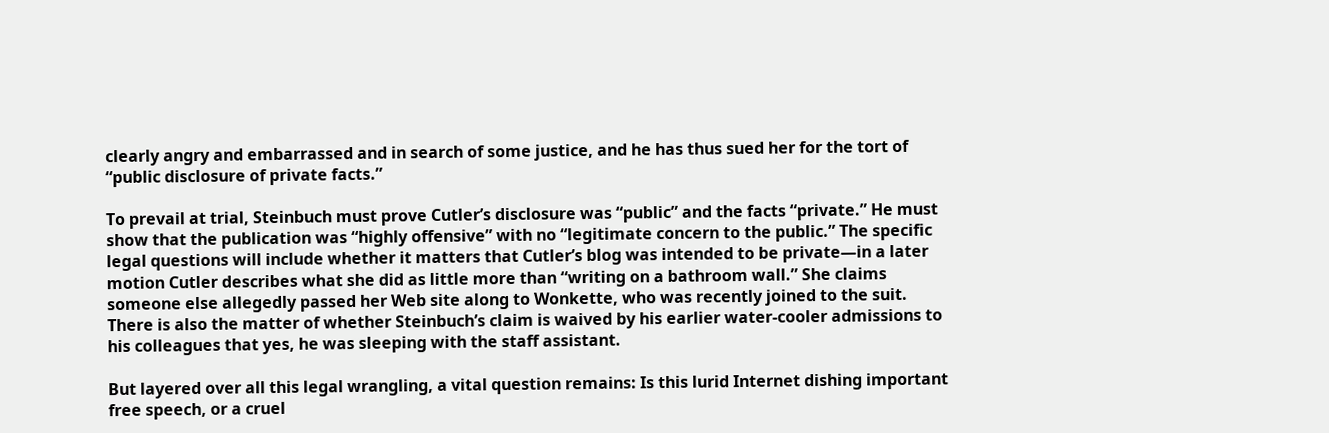clearly angry and embarrassed and in search of some justice, and he has thus sued her for the tort of “public disclosure of private facts.”

To prevail at trial, Steinbuch must prove Cutler’s disclosure was “public” and the facts “private.” He must show that the publication was “highly offensive” with no “legitimate concern to the public.” The specific legal questions will include whether it matters that Cutler’s blog was intended to be private—in a later motion Cutler describes what she did as little more than “writing on a bathroom wall.” She claims someone else allegedly passed her Web site along to Wonkette, who was recently joined to the suit. There is also the matter of whether Steinbuch’s claim is waived by his earlier water-cooler admissions to his colleagues that yes, he was sleeping with the staff assistant.

But layered over all this legal wrangling, a vital question remains: Is this lurid Internet dishing important free speech, or a cruel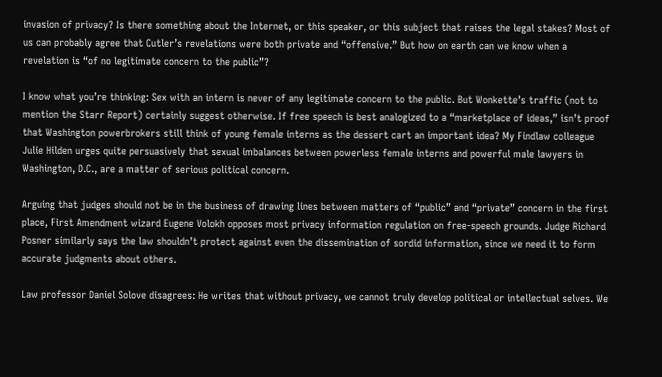invasion of privacy? Is there something about the Internet, or this speaker, or this subject that raises the legal stakes? Most of us can probably agree that Cutler’s revelations were both private and “offensive.” But how on earth can we know when a revelation is “of no legitimate concern to the public”?

I know what you’re thinking: Sex with an intern is never of any legitimate concern to the public. But Wonkette’s traffic (not to mention the Starr Report) certainly suggest otherwise. If free speech is best analogized to a “marketplace of ideas,” isn’t proof that Washington powerbrokers still think of young female interns as the dessert cart an important idea? My Findlaw colleague Julie Hilden urges quite persuasively that sexual imbalances between powerless female interns and powerful male lawyers in Washington, D.C., are a matter of serious political concern.

Arguing that judges should not be in the business of drawing lines between matters of “public” and “private” concern in the first place, First Amendment wizard Eugene Volokh opposes most privacy information regulation on free-speech grounds. Judge Richard Posner similarly says the law shouldn’t protect against even the dissemination of sordid information, since we need it to form accurate judgments about others.

Law professor Daniel Solove disagrees: He writes that without privacy, we cannot truly develop political or intellectual selves. We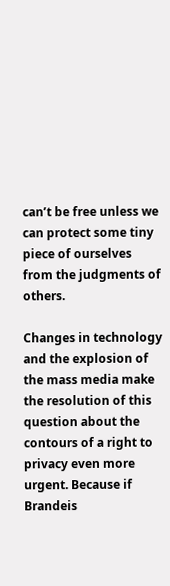can’t be free unless we can protect some tiny piece of ourselves from the judgments of others.

Changes in technology and the explosion of the mass media make the resolution of this question about the contours of a right to privacy even more urgent. Because if Brandeis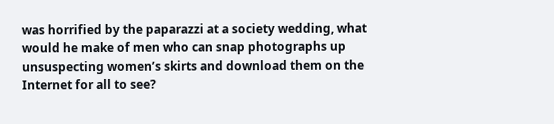was horrified by the paparazzi at a society wedding, what would he make of men who can snap photographs up unsuspecting women’s skirts and download them on the Internet for all to see?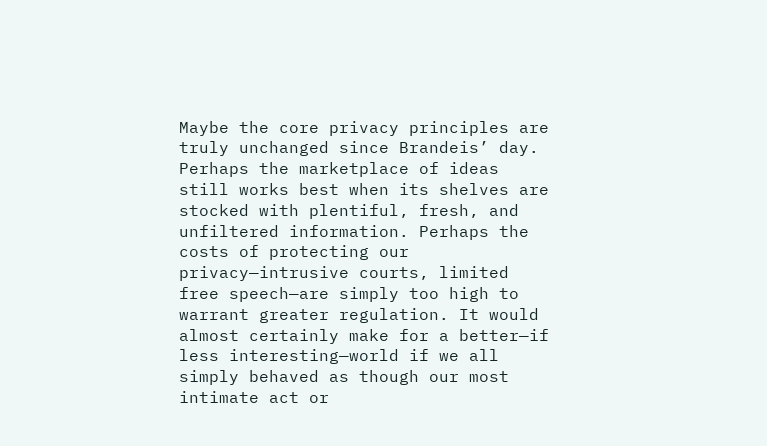Maybe the core privacy principles are truly unchanged since Brandeis’ day. Perhaps the marketplace of ideas still works best when its shelves are stocked with plentiful, fresh, and unfiltered information. Perhaps the costs of protecting our privacy—intrusive courts, limited free speech—are simply too high to warrant greater regulation. It would almost certainly make for a better—if less interesting—world if we all simply behaved as though our most intimate act or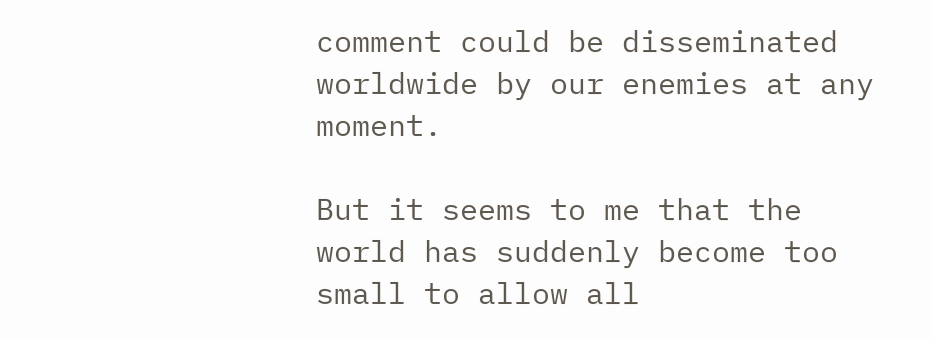comment could be disseminated worldwide by our enemies at any moment.

But it seems to me that the world has suddenly become too small to allow all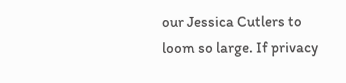our Jessica Cutlers to loom so large. If privacy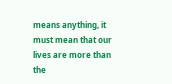means anything, it must mean that our lives are more than the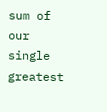sum of our single greatest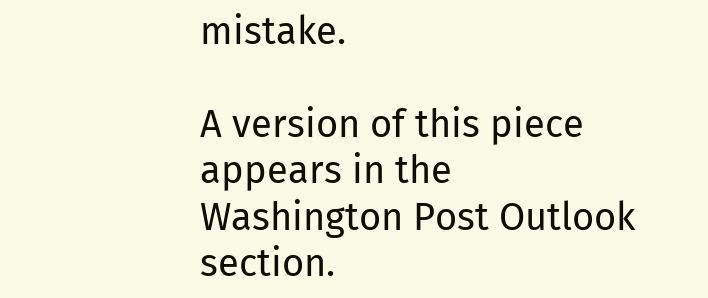mistake.

A version of this piece appears in the Washington Post Outlook section.